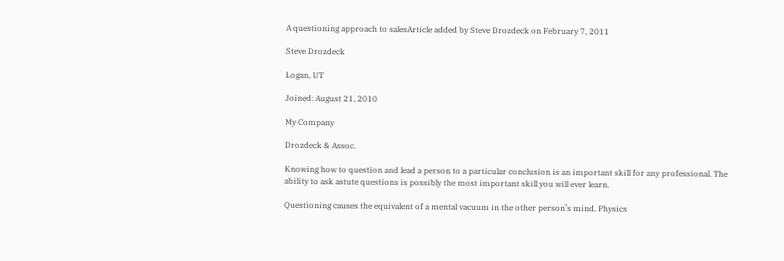A questioning approach to salesArticle added by Steve Drozdeck on February 7, 2011

Steve Drozdeck

Logan, UT

Joined: August 21, 2010

My Company

Drozdeck & Assoc.

Knowing how to question and lead a person to a particular conclusion is an important skill for any professional. The ability to ask astute questions is possibly the most important skill you will ever learn.

Questioning causes the equivalent of a mental vacuum in the other person’s mind. Physics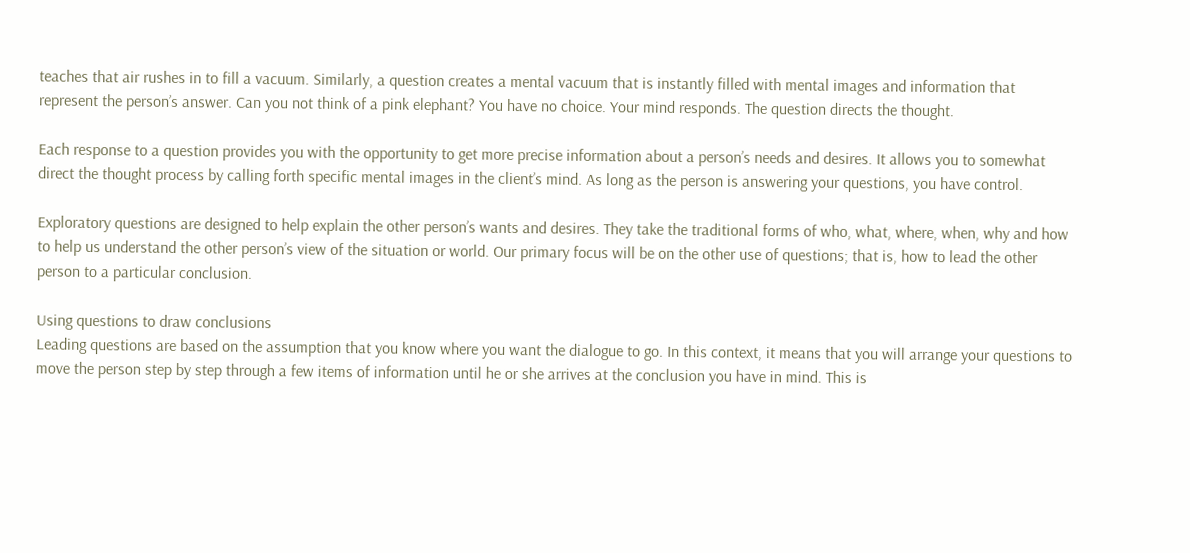teaches that air rushes in to fill a vacuum. Similarly, a question creates a mental vacuum that is instantly filled with mental images and information that represent the person’s answer. Can you not think of a pink elephant? You have no choice. Your mind responds. The question directs the thought.

Each response to a question provides you with the opportunity to get more precise information about a person’s needs and desires. It allows you to somewhat direct the thought process by calling forth specific mental images in the client’s mind. As long as the person is answering your questions, you have control.

Exploratory questions are designed to help explain the other person’s wants and desires. They take the traditional forms of who, what, where, when, why and how to help us understand the other person’s view of the situation or world. Our primary focus will be on the other use of questions; that is, how to lead the other person to a particular conclusion.

Using questions to draw conclusions
Leading questions are based on the assumption that you know where you want the dialogue to go. In this context, it means that you will arrange your questions to move the person step by step through a few items of information until he or she arrives at the conclusion you have in mind. This is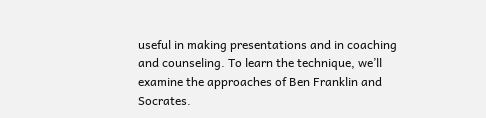useful in making presentations and in coaching and counseling. To learn the technique, we’ll examine the approaches of Ben Franklin and Socrates.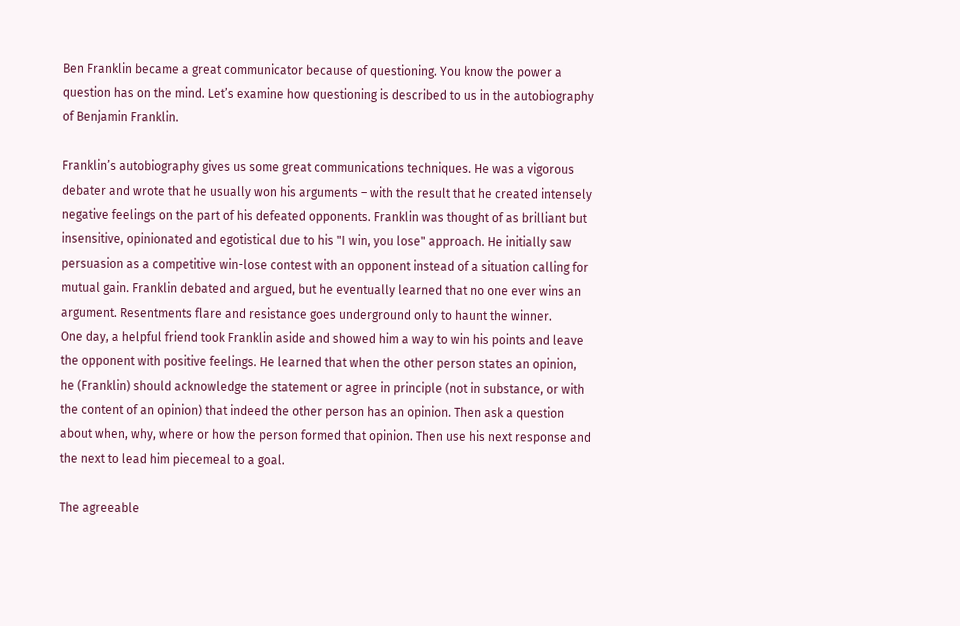Ben Franklin became a great communicator because of questioning. You know the power a question has on the mind. Let’s examine how questioning is described to us in the autobiography of Benjamin Franklin.

Franklin’s autobiography gives us some great communications techniques. He was a vigorous debater and wrote that he usually won his arguments – with the result that he created intensely negative feelings on the part of his defeated opponents. Franklin was thought of as brilliant but insensitive, opinionated and egotistical due to his "I win, you lose" approach. He initially saw persuasion as a competitive win-lose contest with an opponent instead of a situation calling for mutual gain. Franklin debated and argued, but he eventually learned that no one ever wins an argument. Resentments flare and resistance goes underground only to haunt the winner.
One day, a helpful friend took Franklin aside and showed him a way to win his points and leave the opponent with positive feelings. He learned that when the other person states an opinion, he (Franklin) should acknowledge the statement or agree in principle (not in substance, or with the content of an opinion) that indeed the other person has an opinion. Then ask a question about when, why, where or how the person formed that opinion. Then use his next response and the next to lead him piecemeal to a goal.

The agreeable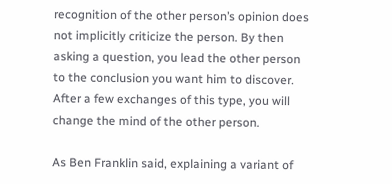recognition of the other person’s opinion does not implicitly criticize the person. By then asking a question, you lead the other person to the conclusion you want him to discover. After a few exchanges of this type, you will change the mind of the other person.

As Ben Franklin said, explaining a variant of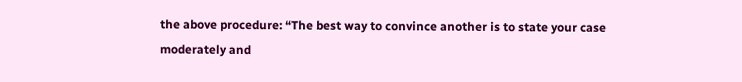the above procedure: “The best way to convince another is to state your case moderately and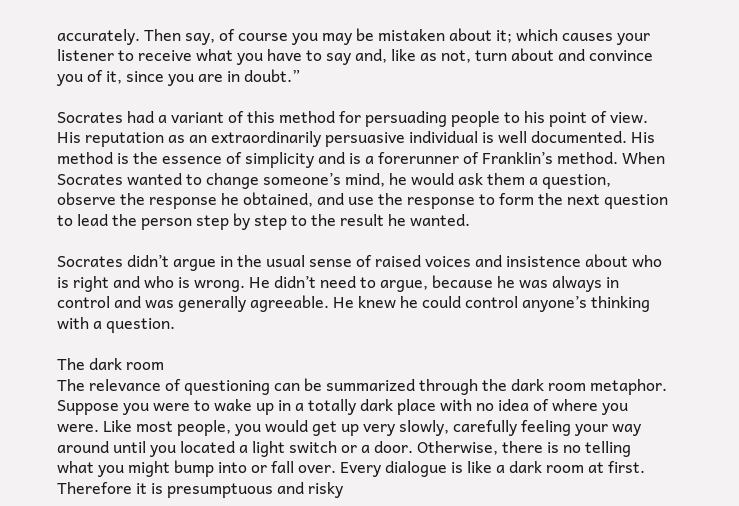accurately. Then say, of course you may be mistaken about it; which causes your listener to receive what you have to say and, like as not, turn about and convince you of it, since you are in doubt.”

Socrates had a variant of this method for persuading people to his point of view. His reputation as an extraordinarily persuasive individual is well documented. His method is the essence of simplicity and is a forerunner of Franklin’s method. When Socrates wanted to change someone’s mind, he would ask them a question, observe the response he obtained, and use the response to form the next question to lead the person step by step to the result he wanted.

Socrates didn’t argue in the usual sense of raised voices and insistence about who is right and who is wrong. He didn’t need to argue, because he was always in control and was generally agreeable. He knew he could control anyone’s thinking with a question.

The dark room
The relevance of questioning can be summarized through the dark room metaphor. Suppose you were to wake up in a totally dark place with no idea of where you were. Like most people, you would get up very slowly, carefully feeling your way around until you located a light switch or a door. Otherwise, there is no telling what you might bump into or fall over. Every dialogue is like a dark room at first. Therefore it is presumptuous and risky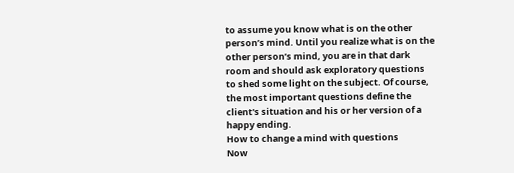to assume you know what is on the other person’s mind. Until you realize what is on the other person’s mind, you are in that dark room and should ask exploratory questions to shed some light on the subject. Of course, the most important questions define the client's situation and his or her version of a happy ending.
How to change a mind with questions
Now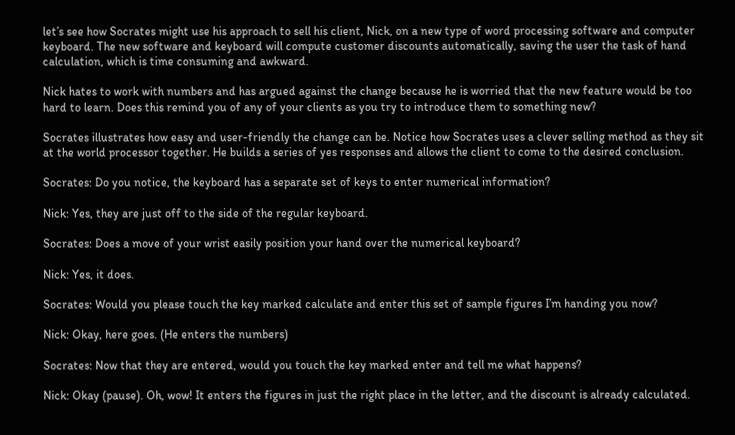let’s see how Socrates might use his approach to sell his client, Nick, on a new type of word processing software and computer keyboard. The new software and keyboard will compute customer discounts automatically, saving the user the task of hand calculation, which is time consuming and awkward.

Nick hates to work with numbers and has argued against the change because he is worried that the new feature would be too hard to learn. Does this remind you of any of your clients as you try to introduce them to something new?

Socrates illustrates how easy and user-friendly the change can be. Notice how Socrates uses a clever selling method as they sit at the world processor together. He builds a series of yes responses and allows the client to come to the desired conclusion.

Socrates: Do you notice, the keyboard has a separate set of keys to enter numerical information?

Nick: Yes, they are just off to the side of the regular keyboard.

Socrates: Does a move of your wrist easily position your hand over the numerical keyboard?

Nick: Yes, it does.

Socrates: Would you please touch the key marked calculate and enter this set of sample figures I’m handing you now?

Nick: Okay, here goes. (He enters the numbers)

Socrates: Now that they are entered, would you touch the key marked enter and tell me what happens?

Nick: Okay (pause). Oh, wow! It enters the figures in just the right place in the letter, and the discount is already calculated.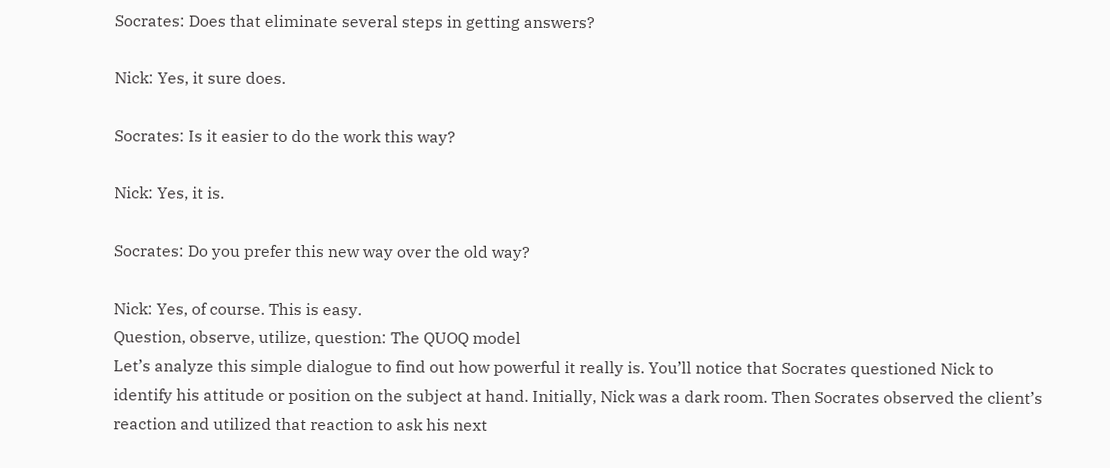Socrates: Does that eliminate several steps in getting answers?

Nick: Yes, it sure does.

Socrates: Is it easier to do the work this way?

Nick: Yes, it is.

Socrates: Do you prefer this new way over the old way?

Nick: Yes, of course. This is easy.
Question, observe, utilize, question: The QUOQ model
Let’s analyze this simple dialogue to find out how powerful it really is. You’ll notice that Socrates questioned Nick to identify his attitude or position on the subject at hand. Initially, Nick was a dark room. Then Socrates observed the client’s reaction and utilized that reaction to ask his next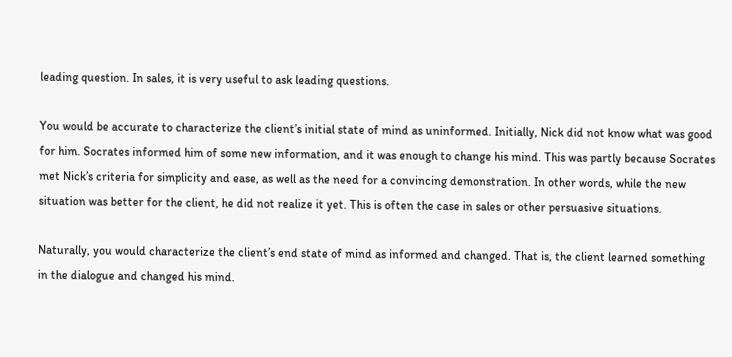leading question. In sales, it is very useful to ask leading questions.

You would be accurate to characterize the client’s initial state of mind as uninformed. Initially, Nick did not know what was good for him. Socrates informed him of some new information, and it was enough to change his mind. This was partly because Socrates met Nick’s criteria for simplicity and ease, as well as the need for a convincing demonstration. In other words, while the new situation was better for the client, he did not realize it yet. This is often the case in sales or other persuasive situations.

Naturally, you would characterize the client’s end state of mind as informed and changed. That is, the client learned something in the dialogue and changed his mind.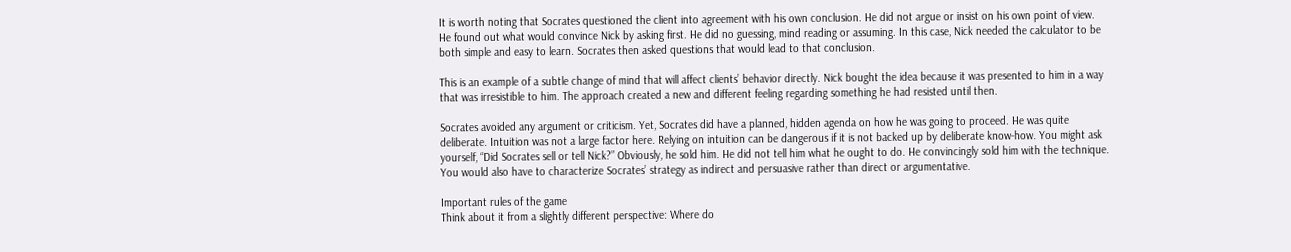It is worth noting that Socrates questioned the client into agreement with his own conclusion. He did not argue or insist on his own point of view. He found out what would convince Nick by asking first. He did no guessing, mind reading or assuming. In this case, Nick needed the calculator to be both simple and easy to learn. Socrates then asked questions that would lead to that conclusion.

This is an example of a subtle change of mind that will affect clients’ behavior directly. Nick bought the idea because it was presented to him in a way that was irresistible to him. The approach created a new and different feeling regarding something he had resisted until then.

Socrates avoided any argument or criticism. Yet, Socrates did have a planned, hidden agenda on how he was going to proceed. He was quite deliberate. Intuition was not a large factor here. Relying on intuition can be dangerous if it is not backed up by deliberate know-how. You might ask yourself, “Did Socrates sell or tell Nick?” Obviously, he sold him. He did not tell him what he ought to do. He convincingly sold him with the technique. You would also have to characterize Socrates’ strategy as indirect and persuasive rather than direct or argumentative.

Important rules of the game
Think about it from a slightly different perspective: Where do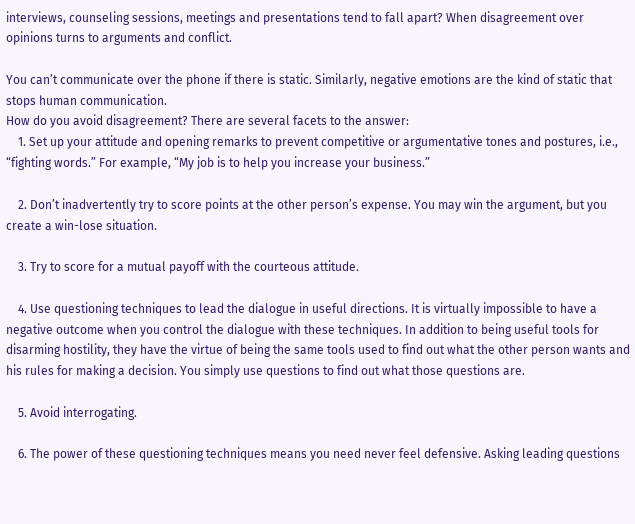interviews, counseling sessions, meetings and presentations tend to fall apart? When disagreement over opinions turns to arguments and conflict.

You can’t communicate over the phone if there is static. Similarly, negative emotions are the kind of static that stops human communication.
How do you avoid disagreement? There are several facets to the answer:
    1. Set up your attitude and opening remarks to prevent competitive or argumentative tones and postures, i.e., “fighting words.” For example, “My job is to help you increase your business.”

    2. Don’t inadvertently try to score points at the other person’s expense. You may win the argument, but you create a win-lose situation.

    3. Try to score for a mutual payoff with the courteous attitude.

    4. Use questioning techniques to lead the dialogue in useful directions. It is virtually impossible to have a negative outcome when you control the dialogue with these techniques. In addition to being useful tools for disarming hostility, they have the virtue of being the same tools used to find out what the other person wants and his rules for making a decision. You simply use questions to find out what those questions are.

    5. Avoid interrogating.

    6. The power of these questioning techniques means you need never feel defensive. Asking leading questions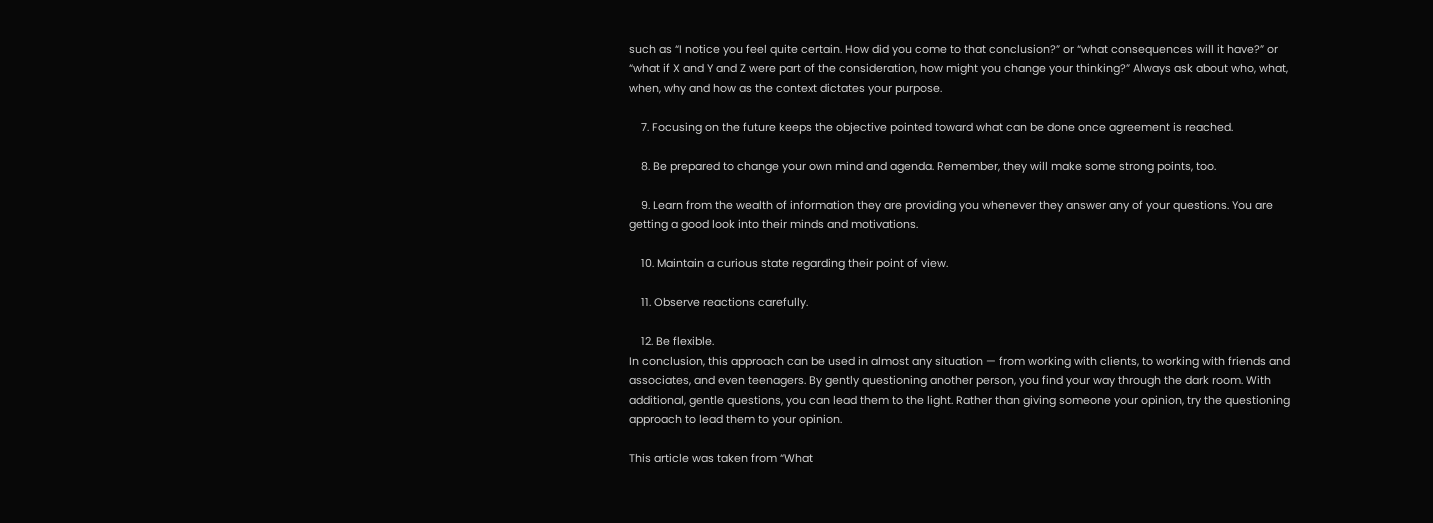such as “I notice you feel quite certain. How did you come to that conclusion?” or “what consequences will it have?” or “what if X and Y and Z were part of the consideration, how might you change your thinking?” Always ask about who, what, when, why and how as the context dictates your purpose.

    7. Focusing on the future keeps the objective pointed toward what can be done once agreement is reached.

    8. Be prepared to change your own mind and agenda. Remember, they will make some strong points, too.

    9. Learn from the wealth of information they are providing you whenever they answer any of your questions. You are getting a good look into their minds and motivations.

    10. Maintain a curious state regarding their point of view.

    11. Observe reactions carefully.

    12. Be flexible.
In conclusion, this approach can be used in almost any situation — from working with clients, to working with friends and associates, and even teenagers. By gently questioning another person, you find your way through the dark room. With additional, gentle questions, you can lead them to the light. Rather than giving someone your opinion, try the questioning approach to lead them to your opinion.

This article was taken from “What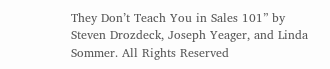They Don’t Teach You in Sales 101” by Steven Drozdeck, Joseph Yeager, and Linda Sommer. All Rights Reserved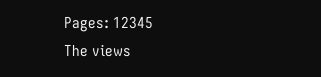Pages: 12345
The views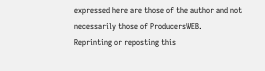expressed here are those of the author and not necessarily those of ProducersWEB.
Reprinting or reposting this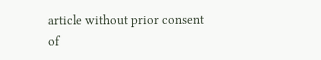article without prior consent of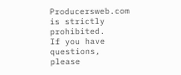Producersweb.com is strictly prohibited.
If you have questions, please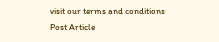visit our terms and conditions
Post Article